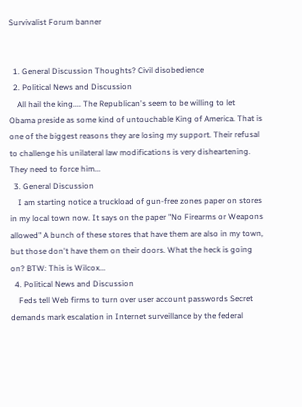Survivalist Forum banner


  1. General Discussion Thoughts? Civil disobedience
  2. Political News and Discussion
    All hail the king.... The Republican's seem to be willing to let Obama preside as some kind of untouchable King of America. That is one of the biggest reasons they are losing my support. Their refusal to challenge his unilateral law modifications is very disheartening. They need to force him...
  3. General Discussion
    I am starting notice a truckload of gun-free zones paper on stores in my local town now. It says on the paper "No Firearms or Weapons allowed" A bunch of these stores that have them are also in my town, but those don't have them on their doors. What the heck is going on? BTW: This is Wilcox...
  4. Political News and Discussion
    Feds tell Web firms to turn over user account passwords Secret demands mark escalation in Internet surveillance by the federal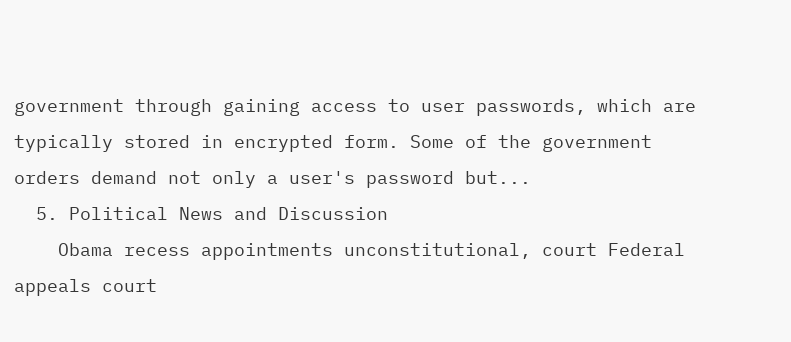government through gaining access to user passwords, which are typically stored in encrypted form. Some of the government orders demand not only a user's password but...
  5. Political News and Discussion
    Obama recess appointments unconstitutional, court Federal appeals court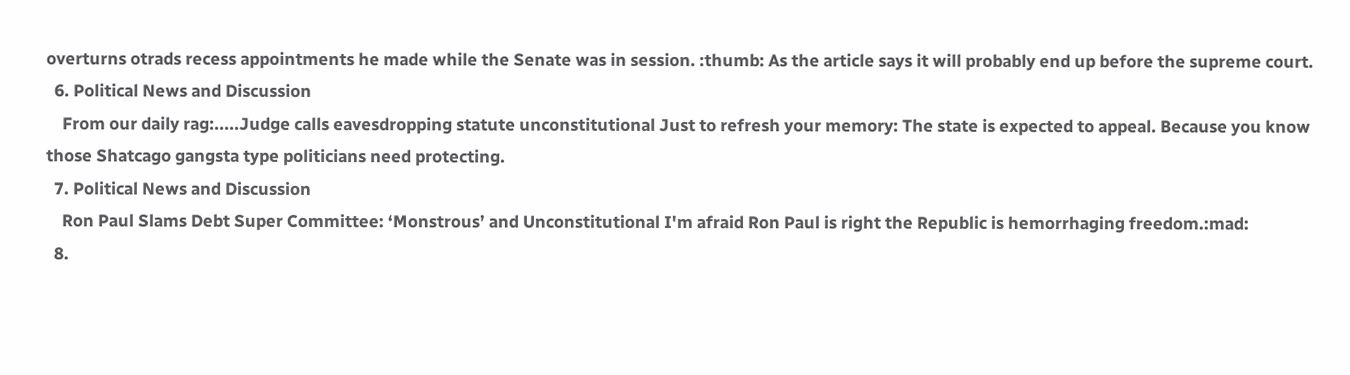overturns otrads recess appointments he made while the Senate was in session. :thumb: As the article says it will probably end up before the supreme court.
  6. Political News and Discussion
    From our daily rag:.....Judge calls eavesdropping statute unconstitutional Just to refresh your memory: The state is expected to appeal. Because you know those Shatcago gangsta type politicians need protecting.
  7. Political News and Discussion
    Ron Paul Slams Debt Super Committee: ‘Monstrous’ and Unconstitutional I'm afraid Ron Paul is right the Republic is hemorrhaging freedom.:mad:
  8.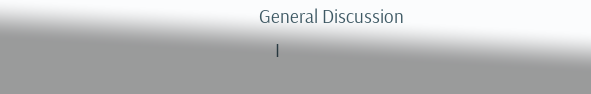General Discussion
    I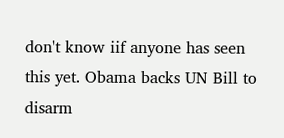don't know iif anyone has seen this yet. Obama backs UN Bill to disarm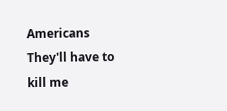Americans They'll have to kill me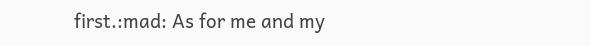first.:mad: As for me and my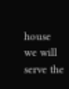house we will serve the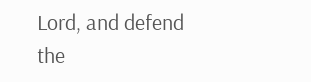Lord, and defend the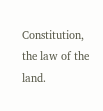Constitution, the law of the land.